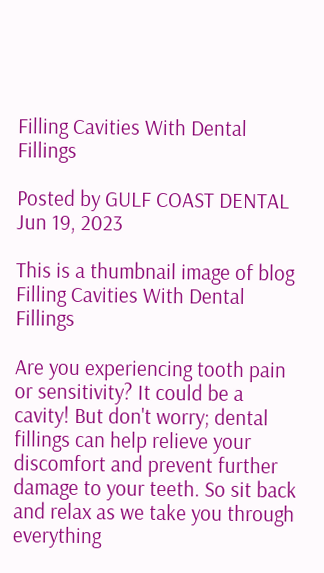Filling Cavities With Dental Fillings

Posted by GULF COAST DENTAL Jun 19, 2023

This is a thumbnail image of blog Filling Cavities With Dental Fillings

Are you experiencing tooth pain or sensitivity? It could be a cavity! But don't worry; dental fillings can help relieve your discomfort and prevent further damage to your teeth. So sit back and relax as we take you through everything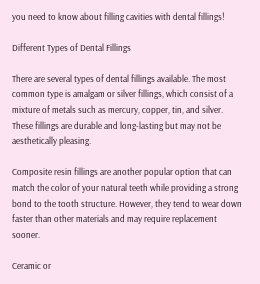you need to know about filling cavities with dental fillings!

Different Types of Dental Fillings

There are several types of dental fillings available. The most common type is amalgam or silver fillings, which consist of a mixture of metals such as mercury, copper, tin, and silver. These fillings are durable and long-lasting but may not be aesthetically pleasing.

Composite resin fillings are another popular option that can match the color of your natural teeth while providing a strong bond to the tooth structure. However, they tend to wear down faster than other materials and may require replacement sooner.

Ceramic or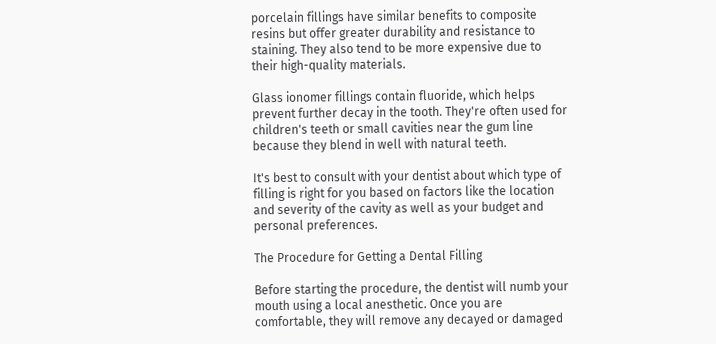porcelain fillings have similar benefits to composite resins but offer greater durability and resistance to staining. They also tend to be more expensive due to their high-quality materials.

Glass ionomer fillings contain fluoride, which helps prevent further decay in the tooth. They're often used for children's teeth or small cavities near the gum line because they blend in well with natural teeth.

It's best to consult with your dentist about which type of filling is right for you based on factors like the location and severity of the cavity as well as your budget and personal preferences.

The Procedure for Getting a Dental Filling

Before starting the procedure, the dentist will numb your mouth using a local anesthetic. Once you are comfortable, they will remove any decayed or damaged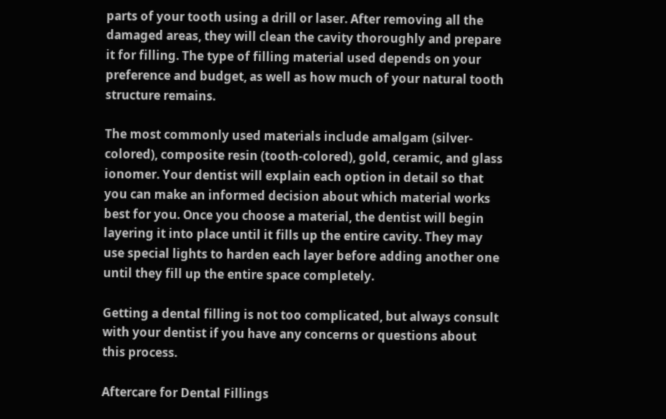parts of your tooth using a drill or laser. After removing all the damaged areas, they will clean the cavity thoroughly and prepare it for filling. The type of filling material used depends on your preference and budget, as well as how much of your natural tooth structure remains.

The most commonly used materials include amalgam (silver-colored), composite resin (tooth-colored), gold, ceramic, and glass ionomer. Your dentist will explain each option in detail so that you can make an informed decision about which material works best for you. Once you choose a material, the dentist will begin layering it into place until it fills up the entire cavity. They may use special lights to harden each layer before adding another one until they fill up the entire space completely.

Getting a dental filling is not too complicated, but always consult with your dentist if you have any concerns or questions about this process.

Aftercare for Dental Fillings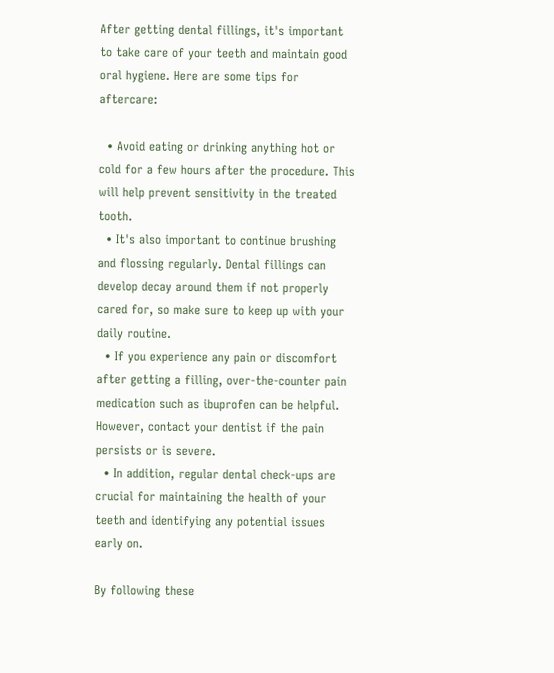After getting dental fillings, it's important to take care of your teeth and maintain good oral hygiene. Here are some tips for aftercare:

  • Avoid eating or drinking anything hot or cold for a few hours after the procedure. This will help prevent sensitivity in the treated tooth.
  • It's also important to continue brushing and flossing regularly. Dental fillings can develop decay around them if not properly cared for, so make sure to keep up with your daily routine.
  • If you experience any pain or discomfort after getting a filling, over-the-counter pain medication such as ibuprofen can be helpful. However, contact your dentist if the pain persists or is severe.
  • In addition, regular dental check-ups are crucial for maintaining the health of your teeth and identifying any potential issues early on.

By following these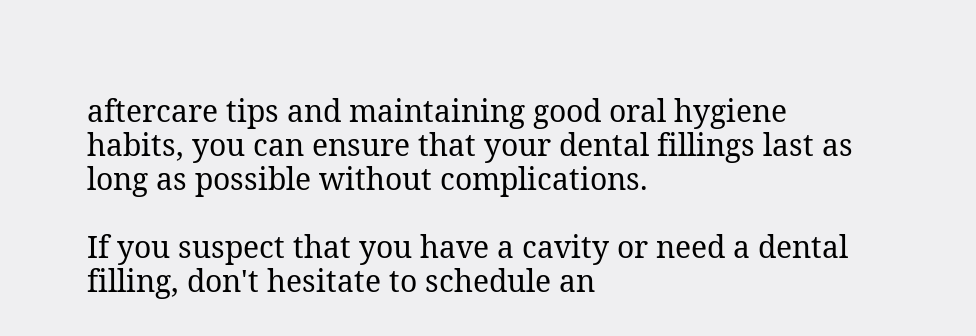aftercare tips and maintaining good oral hygiene habits, you can ensure that your dental fillings last as long as possible without complications.

If you suspect that you have a cavity or need a dental filling, don't hesitate to schedule an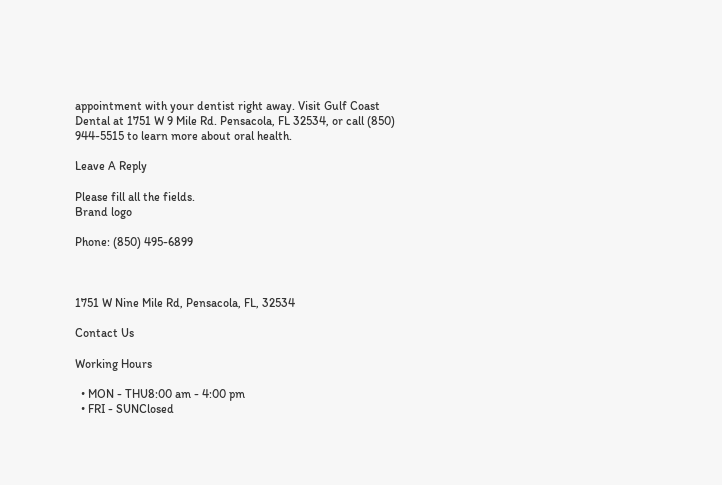appointment with your dentist right away. Visit Gulf Coast Dental at 1751 W 9 Mile Rd. Pensacola, FL 32534, or call (850) 944-5515 to learn more about oral health.

Leave A Reply

Please fill all the fields.
Brand logo

Phone: (850) 495-6899



1751 W Nine Mile Rd, Pensacola, FL, 32534

Contact Us

Working Hours

  • MON - THU8:00 am - 4:00 pm
  • FRI - SUNClosed